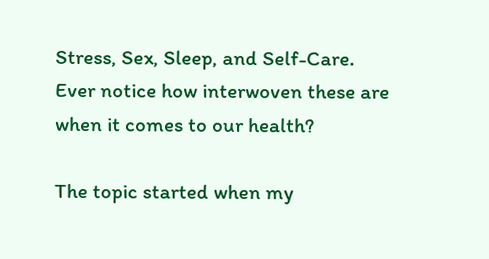Stress, Sex, Sleep, and Self-Care. Ever notice how interwoven these are when it comes to our health?

The topic started when my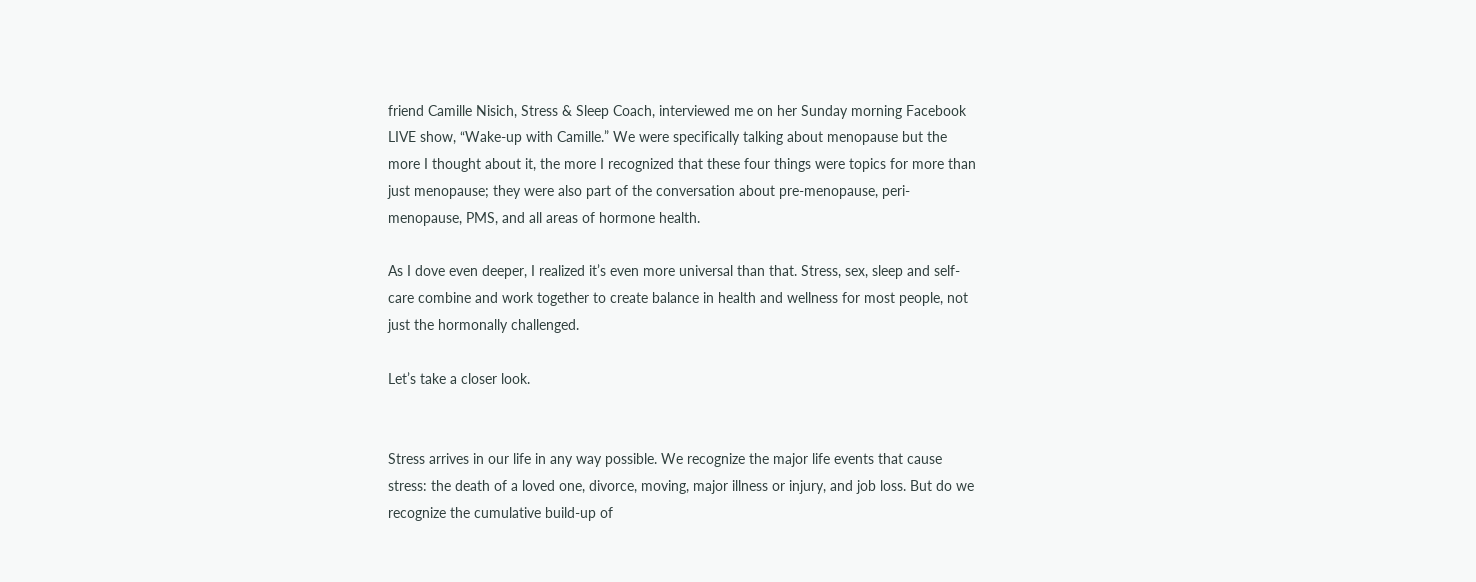friend Camille Nisich, Stress & Sleep Coach, interviewed me on her Sunday morning Facebook LIVE show, “Wake-up with Camille.” We were specifically talking about menopause but the more I thought about it, the more I recognized that these four things were topics for more than just menopause; they were also part of the conversation about pre-menopause, peri-menopause, PMS, and all areas of hormone health.

As I dove even deeper, I realized it’s even more universal than that. Stress, sex, sleep and self-care combine and work together to create balance in health and wellness for most people, not just the hormonally challenged.

Let’s take a closer look.


Stress arrives in our life in any way possible. We recognize the major life events that cause stress: the death of a loved one, divorce, moving, major illness or injury, and job loss. But do we recognize the cumulative build-up of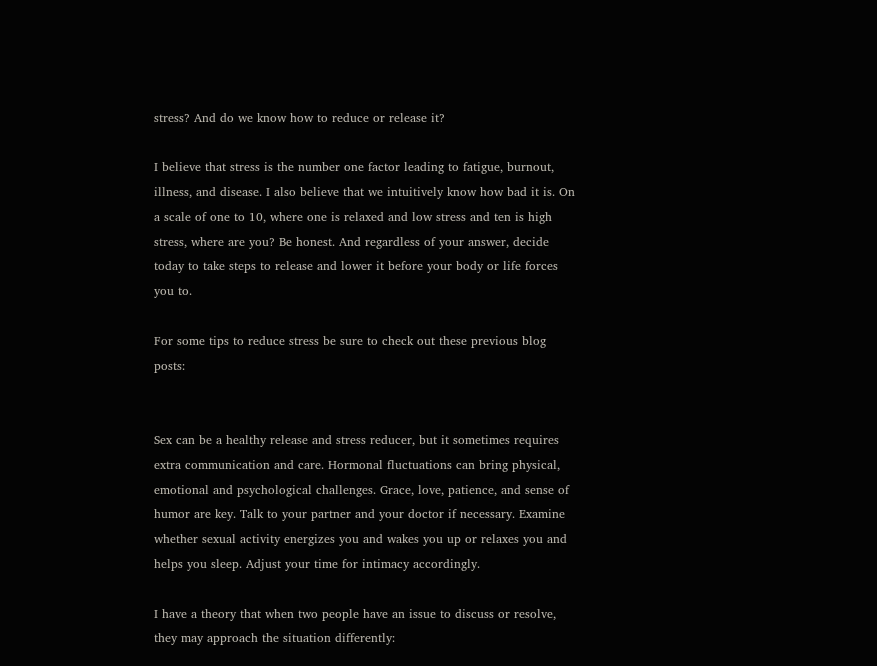stress? And do we know how to reduce or release it?

I believe that stress is the number one factor leading to fatigue, burnout, illness, and disease. I also believe that we intuitively know how bad it is. On a scale of one to 10, where one is relaxed and low stress and ten is high stress, where are you? Be honest. And regardless of your answer, decide today to take steps to release and lower it before your body or life forces you to.

For some tips to reduce stress be sure to check out these previous blog posts:


Sex can be a healthy release and stress reducer, but it sometimes requires extra communication and care. Hormonal fluctuations can bring physical, emotional and psychological challenges. Grace, love, patience, and sense of humor are key. Talk to your partner and your doctor if necessary. Examine whether sexual activity energizes you and wakes you up or relaxes you and helps you sleep. Adjust your time for intimacy accordingly.

I have a theory that when two people have an issue to discuss or resolve, they may approach the situation differently: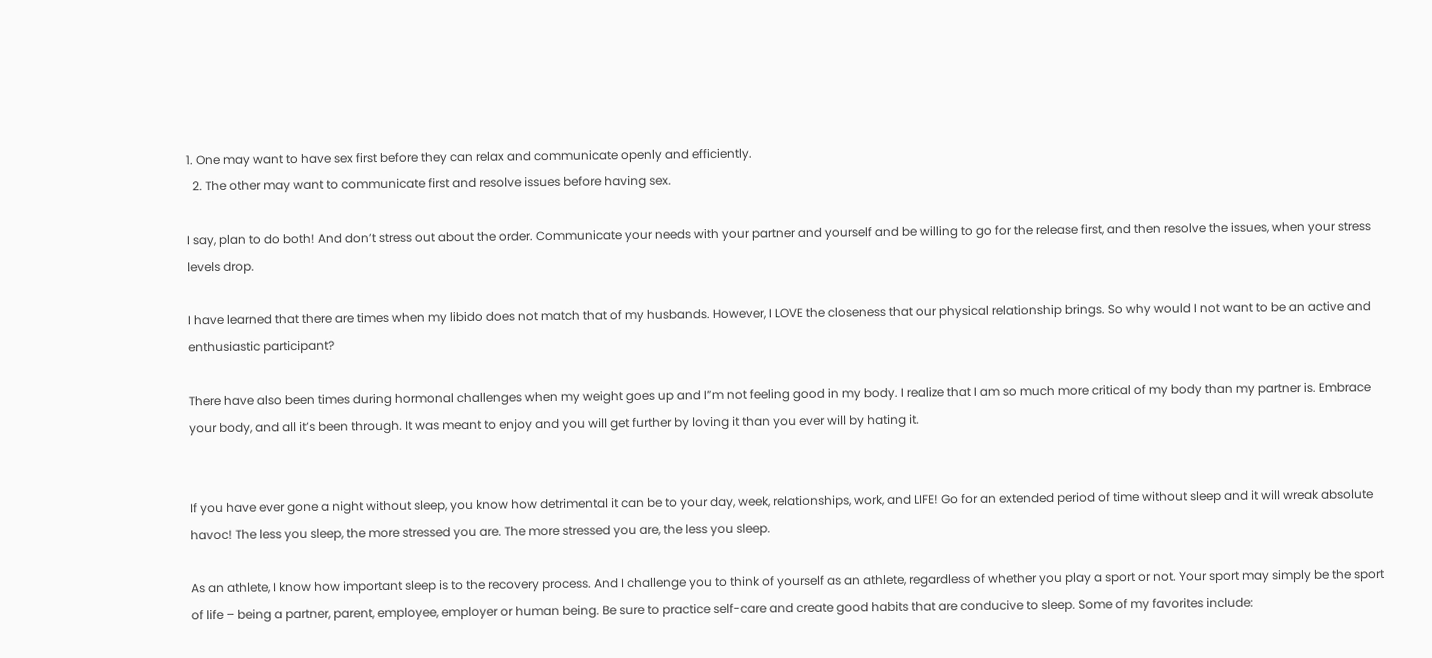1. One may want to have sex first before they can relax and communicate openly and efficiently.
  2. The other may want to communicate first and resolve issues before having sex.

I say, plan to do both! And don’t stress out about the order. Communicate your needs with your partner and yourself and be willing to go for the release first, and then resolve the issues, when your stress levels drop.

I have learned that there are times when my libido does not match that of my husbands. However, I LOVE the closeness that our physical relationship brings. So why would I not want to be an active and enthusiastic participant?

There have also been times during hormonal challenges when my weight goes up and I”m not feeling good in my body. I realize that I am so much more critical of my body than my partner is. Embrace your body, and all it’s been through. It was meant to enjoy and you will get further by loving it than you ever will by hating it.


If you have ever gone a night without sleep, you know how detrimental it can be to your day, week, relationships, work, and LIFE! Go for an extended period of time without sleep and it will wreak absolute havoc! The less you sleep, the more stressed you are. The more stressed you are, the less you sleep.

As an athlete, I know how important sleep is to the recovery process. And I challenge you to think of yourself as an athlete, regardless of whether you play a sport or not. Your sport may simply be the sport of life – being a partner, parent, employee, employer or human being. Be sure to practice self-care and create good habits that are conducive to sleep. Some of my favorites include: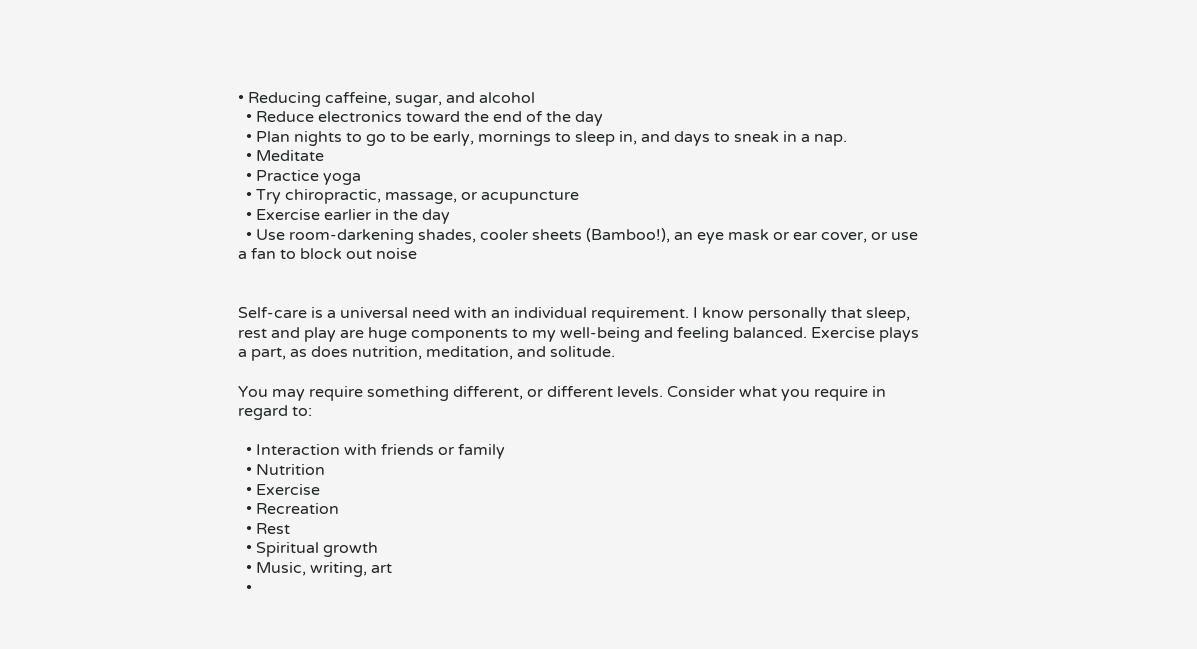• Reducing caffeine, sugar, and alcohol
  • Reduce electronics toward the end of the day
  • Plan nights to go to be early, mornings to sleep in, and days to sneak in a nap.
  • Meditate
  • Practice yoga
  • Try chiropractic, massage, or acupuncture
  • Exercise earlier in the day
  • Use room-darkening shades, cooler sheets (Bamboo!), an eye mask or ear cover, or use a fan to block out noise


Self-care is a universal need with an individual requirement. I know personally that sleep, rest and play are huge components to my well-being and feeling balanced. Exercise plays a part, as does nutrition, meditation, and solitude.

You may require something different, or different levels. Consider what you require in regard to:

  • Interaction with friends or family
  • Nutrition
  • Exercise
  • Recreation
  • Rest
  • Spiritual growth
  • Music, writing, art
  •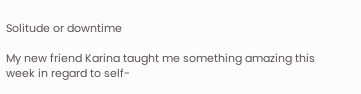Solitude or downtime

My new friend Karina taught me something amazing this week in regard to self-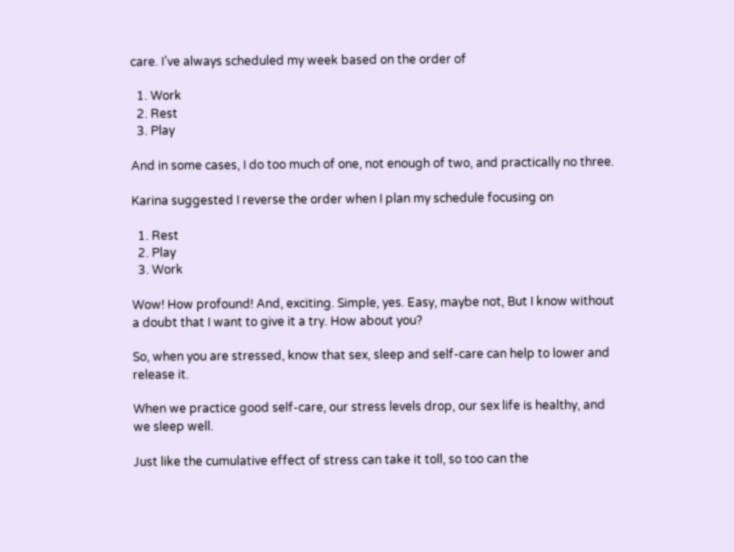care. I’ve always scheduled my week based on the order of

  1. Work
  2. Rest
  3. Play

And in some cases, I do too much of one, not enough of two, and practically no three.

Karina suggested I reverse the order when I plan my schedule focusing on

  1. Rest
  2. Play
  3. Work

Wow! How profound! And, exciting. Simple, yes. Easy, maybe not, But I know without a doubt that I want to give it a try. How about you?

So, when you are stressed, know that sex, sleep and self-care can help to lower and release it.

When we practice good self-care, our stress levels drop, our sex life is healthy, and we sleep well.

Just like the cumulative effect of stress can take it toll, so too can the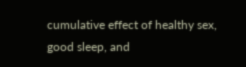cumulative effect of healthy sex, good sleep, and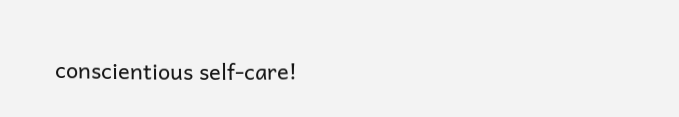conscientious self-care!